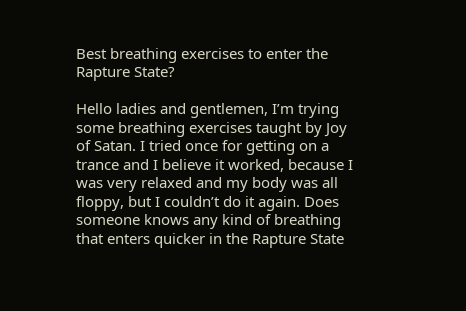Best breathing exercises to enter the Rapture State?

Hello ladies and gentlemen, I’m trying some breathing exercises taught by Joy of Satan. I tried once for getting on a trance and I believe it worked, because I was very relaxed and my body was all floppy, but I couldn’t do it again. Does someone knows any kind of breathing that enters quicker in the Rapture State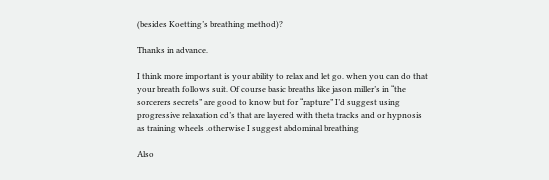(besides Koetting’s breathing method)?

Thanks in advance.

I think more important is your ability to relax and let go. when you can do that your breath follows suit. Of course basic breaths like jason miller’s in “the sorcerers secrets” are good to know but for “rapture” I’d suggest using progressive relaxation cd’s that are layered with theta tracks and or hypnosis as training wheels .otherwise I suggest abdominal breathing

Also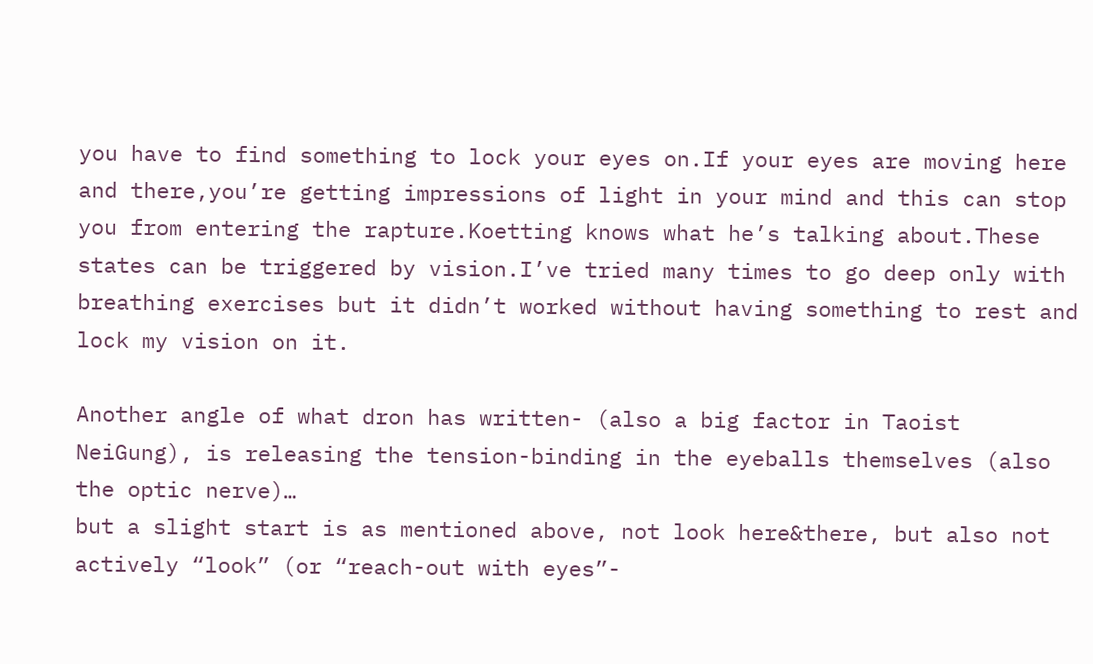you have to find something to lock your eyes on.If your eyes are moving here and there,you’re getting impressions of light in your mind and this can stop you from entering the rapture.Koetting knows what he’s talking about.These states can be triggered by vision.I’ve tried many times to go deep only with breathing exercises but it didn’t worked without having something to rest and lock my vision on it.

Another angle of what dron has written- (also a big factor in Taoist NeiGung), is releasing the tension-binding in the eyeballs themselves (also the optic nerve)…
but a slight start is as mentioned above, not look here&there, but also not actively “look” (or “reach-out with eyes”-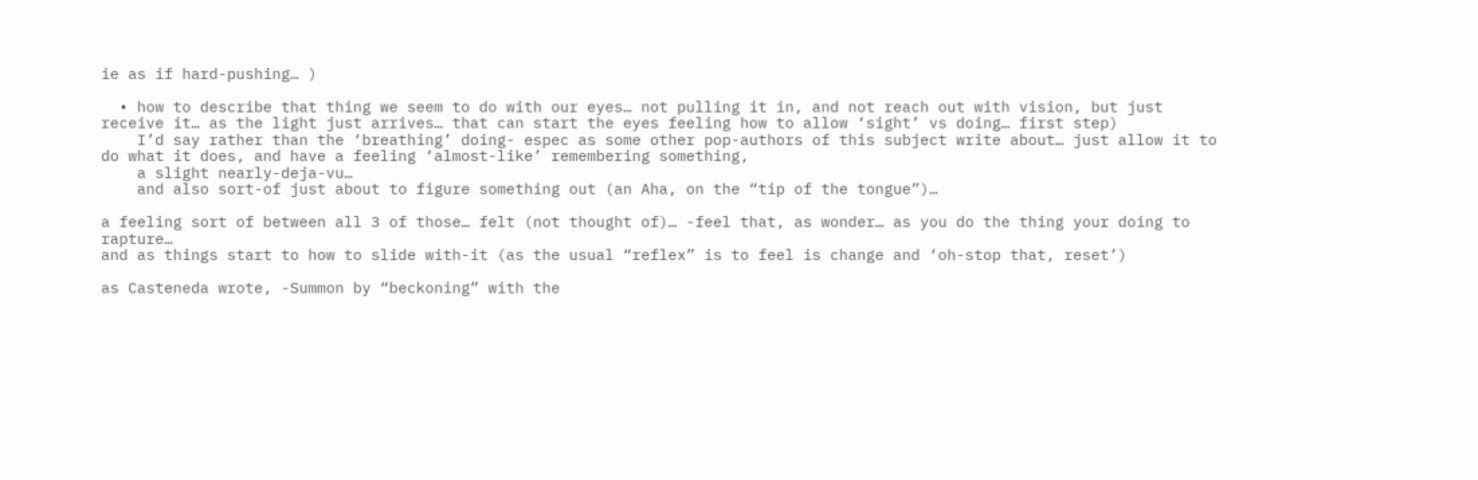ie as if hard-pushing… )

  • how to describe that thing we seem to do with our eyes… not pulling it in, and not reach out with vision, but just receive it… as the light just arrives… that can start the eyes feeling how to allow ‘sight’ vs doing… first step)
    I’d say rather than the ‘breathing’ doing- espec as some other pop-authors of this subject write about… just allow it to do what it does, and have a feeling ‘almost-like’ remembering something,
    a slight nearly-deja-vu…
    and also sort-of just about to figure something out (an Aha, on the “tip of the tongue”)…

a feeling sort of between all 3 of those… felt (not thought of)… -feel that, as wonder… as you do the thing your doing to rapture…
and as things start to how to slide with-it (as the usual “reflex” is to feel is change and ‘oh-stop that, reset’)

as Casteneda wrote, -Summon by “beckoning” with the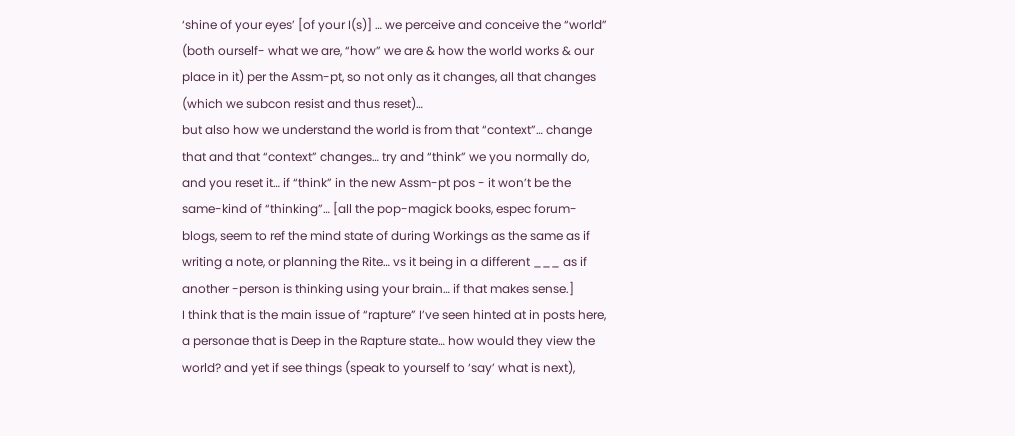‘shine of your eyes’ [of your I(s)] … we perceive and conceive the “world” (both ourself- what we are, “how” we are & how the world works & our place in it) per the Assm-pt, so not only as it changes, all that changes (which we subcon resist and thus reset)…
but also how we understand the world is from that “context”… change that and that “context” changes… try and “think” we you normally do, and you reset it… if “think” in the new Assm-pt pos - it won’t be the same-kind of “thinking”… [all the pop-magick books, espec forum-blogs, seem to ref the mind state of during Workings as the same as if writing a note, or planning the Rite… vs it being in a different ___ as if another -person is thinking using your brain… if that makes sense.]
I think that is the main issue of “rapture” I’ve seen hinted at in posts here, a personae that is Deep in the Rapture state… how would they view the world? and yet if see things (speak to yourself to ‘say’ what is next),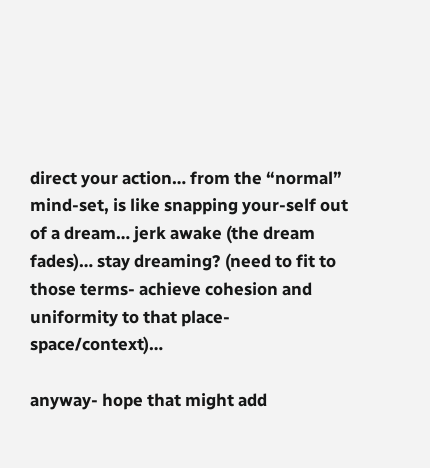direct your action… from the “normal” mind-set, is like snapping your-self out of a dream… jerk awake (the dream fades)… stay dreaming? (need to fit to those terms- achieve cohesion and uniformity to that place-space/context)…

anyway- hope that might add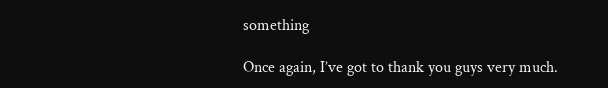something

Once again, I’ve got to thank you guys very much.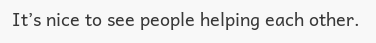It’s nice to see people helping each other.